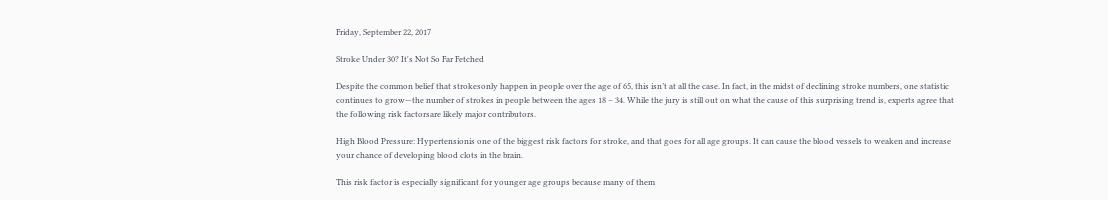Friday, September 22, 2017

Stroke Under 30? It's Not So Far Fetched

Despite the common belief that strokesonly happen in people over the age of 65, this isn’t at all the case. In fact, in the midst of declining stroke numbers, one statistic continues to grow—the number of strokes in people between the ages 18 – 34. While the jury is still out on what the cause of this surprising trend is, experts agree that the following risk factorsare likely major contributors.

High Blood Pressure: Hypertensionis one of the biggest risk factors for stroke, and that goes for all age groups. It can cause the blood vessels to weaken and increase your chance of developing blood clots in the brain.

This risk factor is especially significant for younger age groups because many of them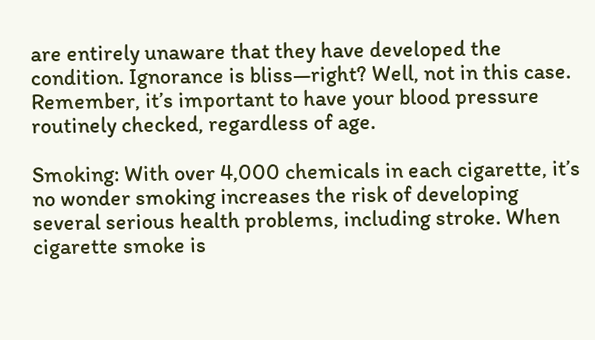are entirely unaware that they have developed the condition. Ignorance is bliss—right? Well, not in this case. Remember, it’s important to have your blood pressure routinely checked, regardless of age.

Smoking: With over 4,000 chemicals in each cigarette, it’s no wonder smoking increases the risk of developing several serious health problems, including stroke. When cigarette smoke is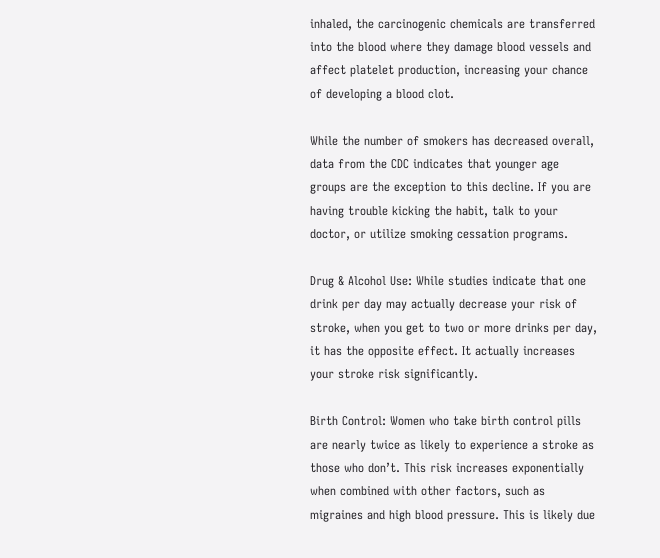inhaled, the carcinogenic chemicals are transferred into the blood where they damage blood vessels and affect platelet production, increasing your chance of developing a blood clot.

While the number of smokers has decreased overall, data from the CDC indicates that younger age groups are the exception to this decline. If you are having trouble kicking the habit, talk to your doctor, or utilize smoking cessation programs.

Drug & Alcohol Use: While studies indicate that one drink per day may actually decrease your risk of stroke, when you get to two or more drinks per day, it has the opposite effect. It actually increases your stroke risk significantly.

Birth Control: Women who take birth control pills are nearly twice as likely to experience a stroke as those who don’t. This risk increases exponentially when combined with other factors, such as migraines and high blood pressure. This is likely due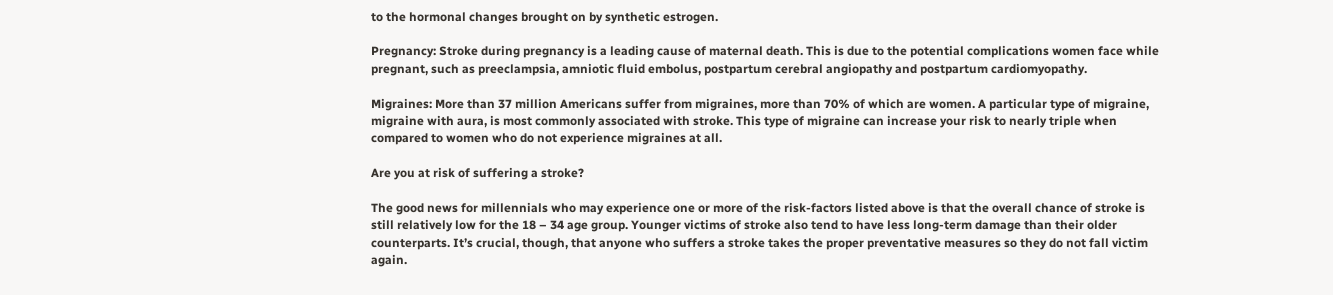to the hormonal changes brought on by synthetic estrogen.

Pregnancy: Stroke during pregnancy is a leading cause of maternal death. This is due to the potential complications women face while pregnant, such as preeclampsia, amniotic fluid embolus, postpartum cerebral angiopathy and postpartum cardiomyopathy.

Migraines: More than 37 million Americans suffer from migraines, more than 70% of which are women. A particular type of migraine, migraine with aura, is most commonly associated with stroke. This type of migraine can increase your risk to nearly triple when compared to women who do not experience migraines at all.

Are you at risk of suffering a stroke?

The good news for millennials who may experience one or more of the risk-factors listed above is that the overall chance of stroke is still relatively low for the 18 – 34 age group. Younger victims of stroke also tend to have less long-term damage than their older counterparts. It’s crucial, though, that anyone who suffers a stroke takes the proper preventative measures so they do not fall victim again.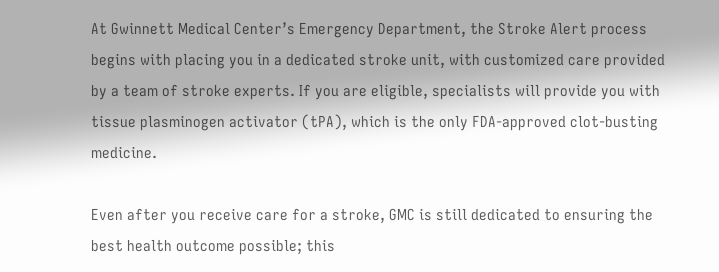At Gwinnett Medical Center’s Emergency Department, the Stroke Alert process begins with placing you in a dedicated stroke unit, with customized care provided by a team of stroke experts. If you are eligible, specialists will provide you with tissue plasminogen activator (tPA), which is the only FDA-approved clot-busting medicine.

Even after you receive care for a stroke, GMC is still dedicated to ensuring the best health outcome possible; this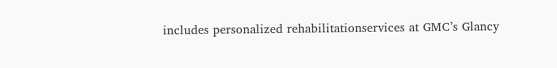includes personalized rehabilitationservices at GMC’s Glancy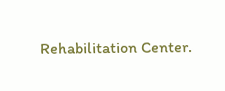Rehabilitation Center.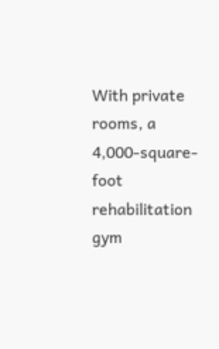With private rooms, a 4,000-square-foot rehabilitation gym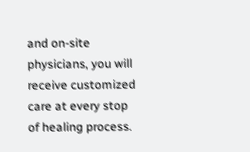and on-site physicians, you will receive customized care at every stop of healing process.